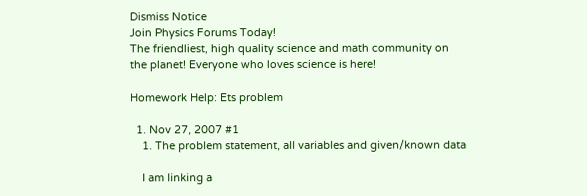Dismiss Notice
Join Physics Forums Today!
The friendliest, high quality science and math community on the planet! Everyone who loves science is here!

Homework Help: Ets problem

  1. Nov 27, 2007 #1
    1. The problem statement, all variables and given/known data

    I am linking a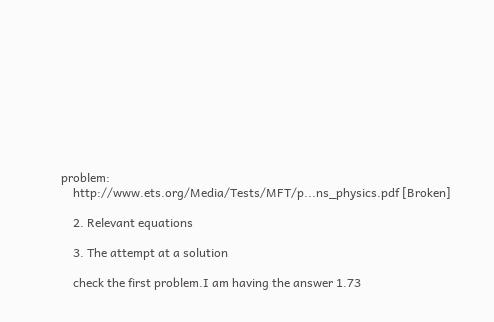problem:
    http://www.ets.org/Media/Tests/MFT/p...ns_physics.pdf [Broken]

    2. Relevant equations

    3. The attempt at a solution

    check the first problem.I am having the answer 1.73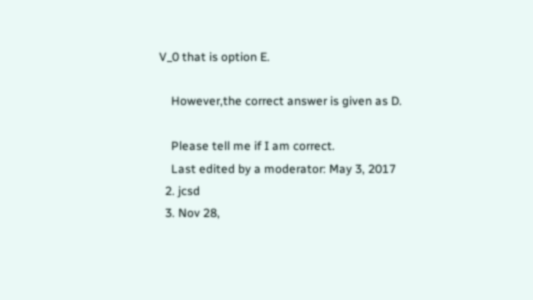V_0 that is option E.

    However,the correct answer is given as D.

    Please tell me if I am correct.
    Last edited by a moderator: May 3, 2017
  2. jcsd
  3. Nov 28,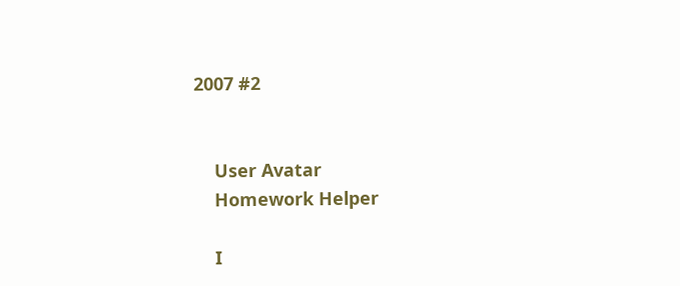2007 #2


    User Avatar
    Homework Helper

    I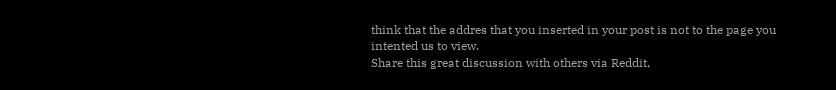think that the addres that you inserted in your post is not to the page you intented us to view.
Share this great discussion with others via Reddit,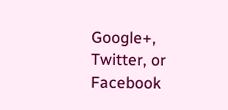Google+, Twitter, or Facebook